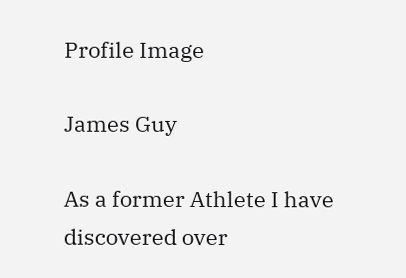Profile Image

James Guy

As a former Athlete I have discovered over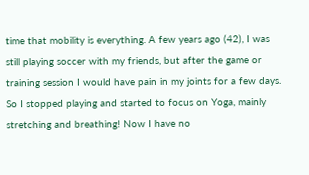time that mobility is everything. A few years ago (42), I was still playing soccer with my friends, but after the game or training session I would have pain in my joints for a few days. So I stopped playing and started to focus on Yoga, mainly stretching and breathing! Now I have no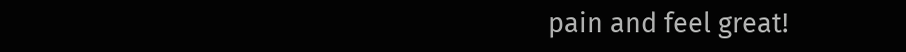pain and feel great!